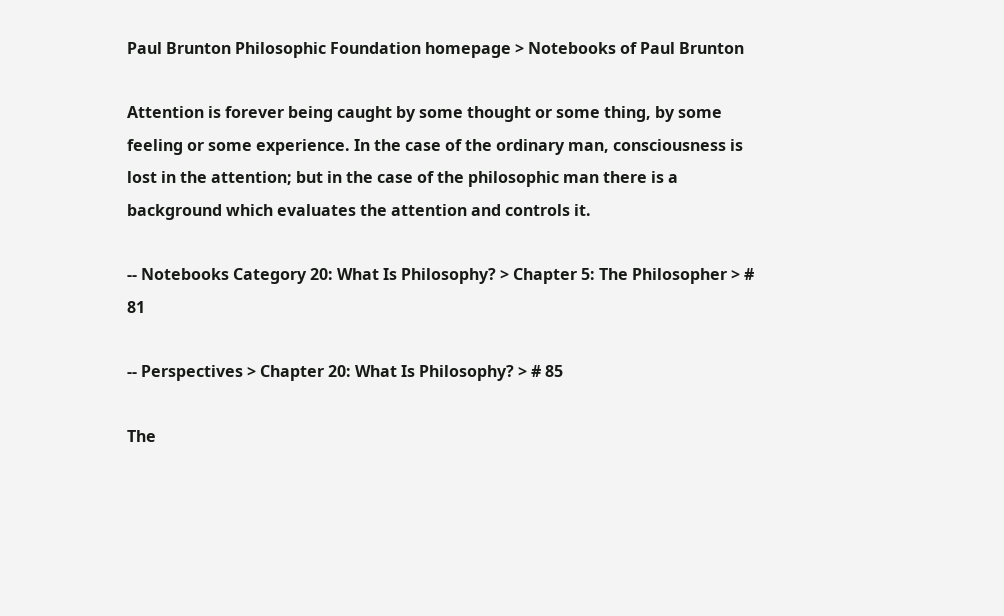Paul Brunton Philosophic Foundation homepage > Notebooks of Paul Brunton

Attention is forever being caught by some thought or some thing, by some feeling or some experience. In the case of the ordinary man, consciousness is lost in the attention; but in the case of the philosophic man there is a background which evaluates the attention and controls it.

-- Notebooks Category 20: What Is Philosophy? > Chapter 5: The Philosopher > # 81

-- Perspectives > Chapter 20: What Is Philosophy? > # 85

The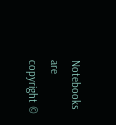Notebooks are copyright ©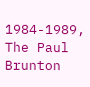1984-1989, The Paul Brunton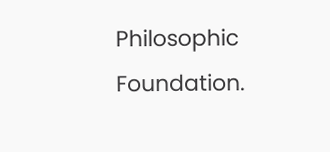Philosophic Foundation.